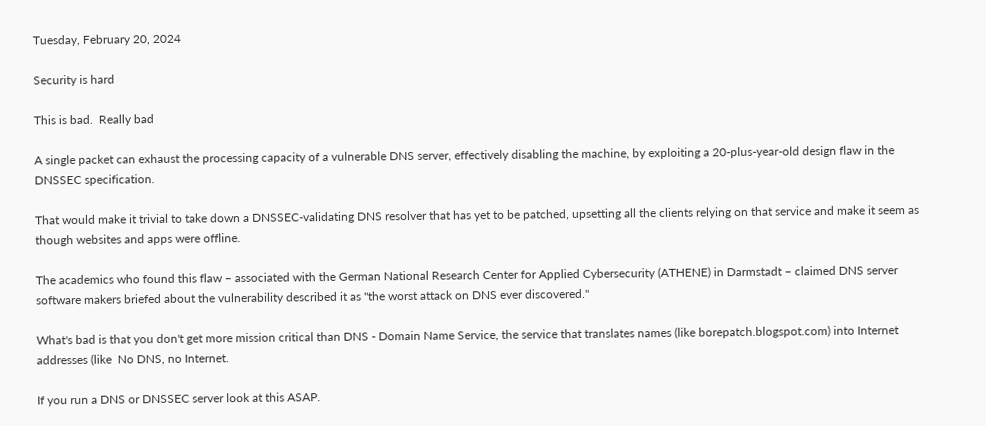Tuesday, February 20, 2024

Security is hard

This is bad.  Really bad

A single packet can exhaust the processing capacity of a vulnerable DNS server, effectively disabling the machine, by exploiting a 20-plus-year-old design flaw in the DNSSEC specification.

That would make it trivial to take down a DNSSEC-validating DNS resolver that has yet to be patched, upsetting all the clients relying on that service and make it seem as though websites and apps were offline.

The academics who found this flaw – associated with the German National Research Center for Applied Cybersecurity (ATHENE) in Darmstadt – claimed DNS server software makers briefed about the vulnerability described it as "the worst attack on DNS ever discovered."

What's bad is that you don't get more mission critical than DNS - Domain Name Service, the service that translates names (like borepatch.blogspot.com) into Internet addresses (like  No DNS, no Internet.

If you run a DNS or DNSSEC server look at this ASAP.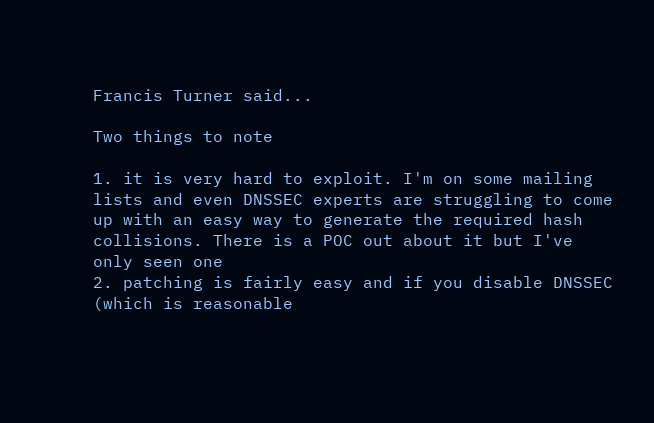Francis Turner said...

Two things to note

1. it is very hard to exploit. I'm on some mailing lists and even DNSSEC experts are struggling to come up with an easy way to generate the required hash collisions. There is a POC out about it but I've only seen one
2. patching is fairly easy and if you disable DNSSEC (which is reasonable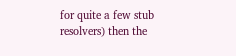for quite a few stub resolvers) then the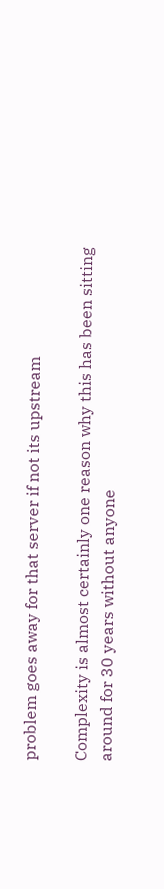problem goes away for that server if not its upstream

Complexity is almost certainly one reason why this has been sitting around for 30 years without anyone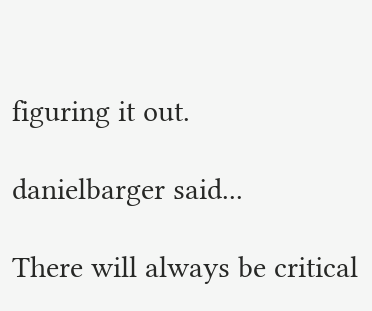figuring it out.

danielbarger said...

There will always be critical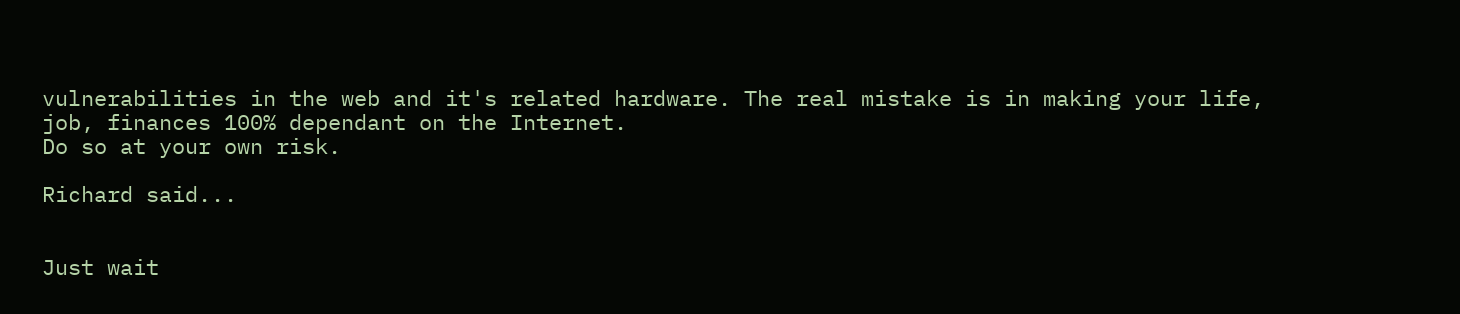vulnerabilities in the web and it's related hardware. The real mistake is in making your life, job, finances 100% dependant on the Internet.
Do so at your own risk.

Richard said...


Just wait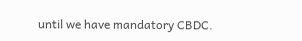until we have mandatory CBDC.